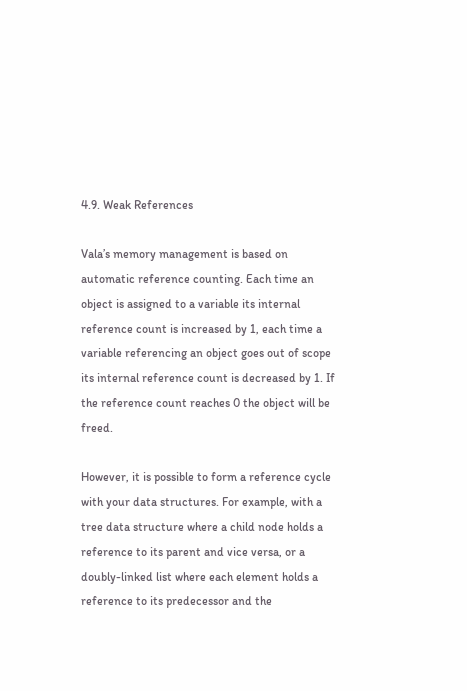4.9. Weak References

Vala’s memory management is based on automatic reference counting. Each time an object is assigned to a variable its internal reference count is increased by 1, each time a variable referencing an object goes out of scope its internal reference count is decreased by 1. If the reference count reaches 0 the object will be freed.

However, it is possible to form a reference cycle with your data structures. For example, with a tree data structure where a child node holds a reference to its parent and vice versa, or a doubly-linked list where each element holds a reference to its predecessor and the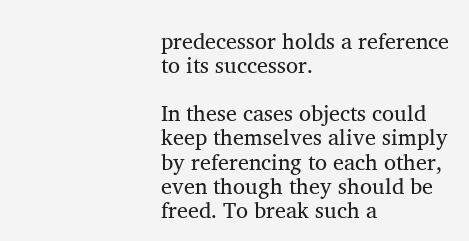predecessor holds a reference to its successor.

In these cases objects could keep themselves alive simply by referencing to each other, even though they should be freed. To break such a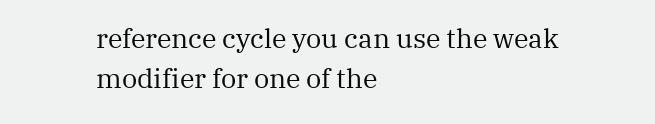reference cycle you can use the weak modifier for one of the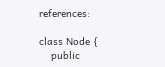references:

class Node {
    public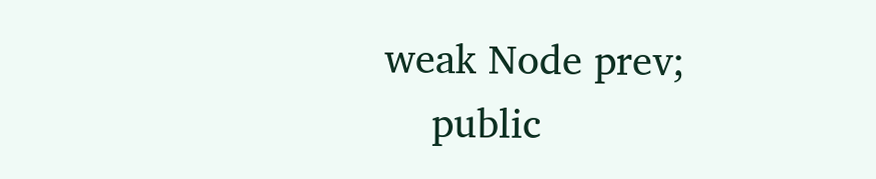weak Node prev;
    public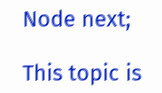Node next;

This topic is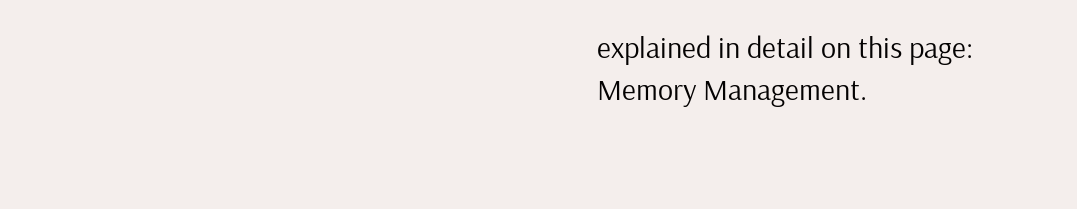explained in detail on this page: Memory Management.